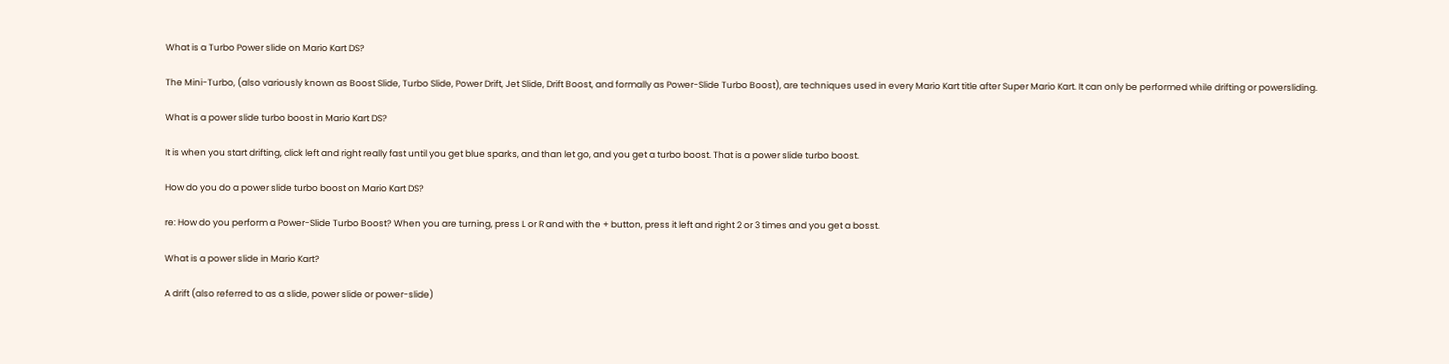What is a Turbo Power slide on Mario Kart DS?

The Mini-Turbo, (also variously known as Boost Slide, Turbo Slide, Power Drift, Jet Slide, Drift Boost, and formally as Power-Slide Turbo Boost), are techniques used in every Mario Kart title after Super Mario Kart. It can only be performed while drifting or powersliding.

What is a power slide turbo boost in Mario Kart DS?

It is when you start drifting, click left and right really fast until you get blue sparks, and than let go, and you get a turbo boost. That is a power slide turbo boost.

How do you do a power slide turbo boost on Mario Kart DS?

re: How do you perform a Power-Slide Turbo Boost? When you are turning, press L or R and with the + button, press it left and right 2 or 3 times and you get a bosst.

What is a power slide in Mario Kart?

A drift (also referred to as a slide, power slide or power-slide)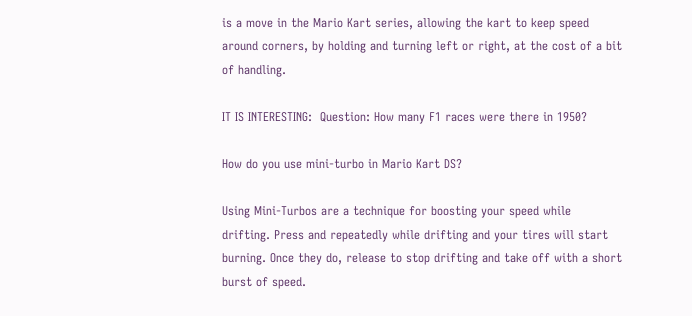is a move in the Mario Kart series, allowing the kart to keep speed around corners, by holding and turning left or right, at the cost of a bit of handling.

IT IS INTERESTING:  Question: How many F1 races were there in 1950?

How do you use mini-turbo in Mario Kart DS?

Using Mini-Turbos are a technique for boosting your speed while drifting. Press and repeatedly while drifting and your tires will start burning. Once they do, release to stop drifting and take off with a short burst of speed.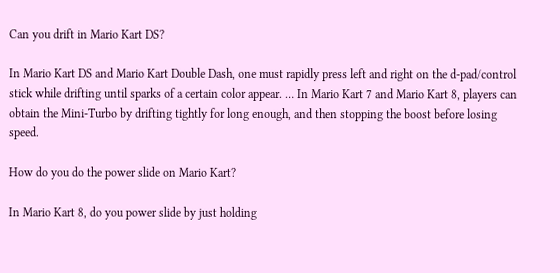Can you drift in Mario Kart DS?

In Mario Kart DS and Mario Kart Double Dash, one must rapidly press left and right on the d-pad/control stick while drifting until sparks of a certain color appear. … In Mario Kart 7 and Mario Kart 8, players can obtain the Mini-Turbo by drifting tightly for long enough, and then stopping the boost before losing speed.

How do you do the power slide on Mario Kart?

In Mario Kart 8, do you power slide by just holding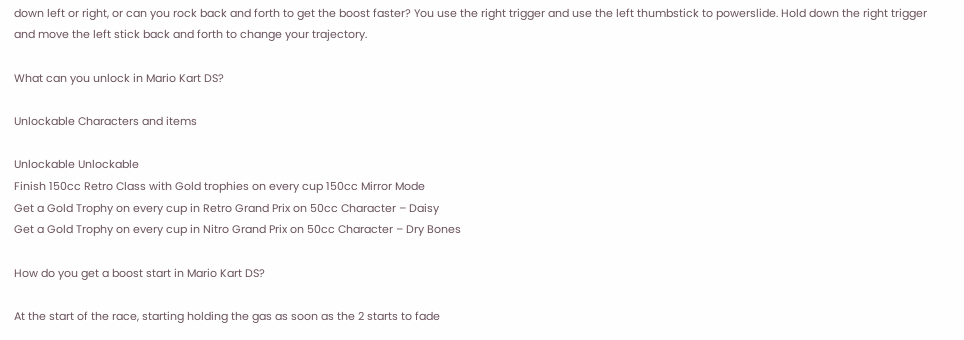down left or right, or can you rock back and forth to get the boost faster? You use the right trigger and use the left thumbstick to powerslide. Hold down the right trigger and move the left stick back and forth to change your trajectory.

What can you unlock in Mario Kart DS?

Unlockable Characters and items

Unlockable Unlockable
Finish 150cc Retro Class with Gold trophies on every cup 150cc Mirror Mode
Get a Gold Trophy on every cup in Retro Grand Prix on 50cc Character – Daisy
Get a Gold Trophy on every cup in Nitro Grand Prix on 50cc Character – Dry Bones

How do you get a boost start in Mario Kart DS?

At the start of the race, starting holding the gas as soon as the 2 starts to fade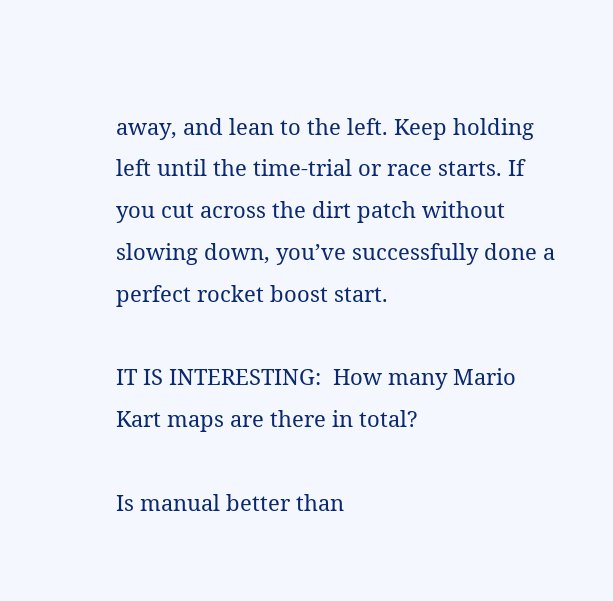away, and lean to the left. Keep holding left until the time-trial or race starts. If you cut across the dirt patch without slowing down, you’ve successfully done a perfect rocket boost start.

IT IS INTERESTING:  How many Mario Kart maps are there in total?

Is manual better than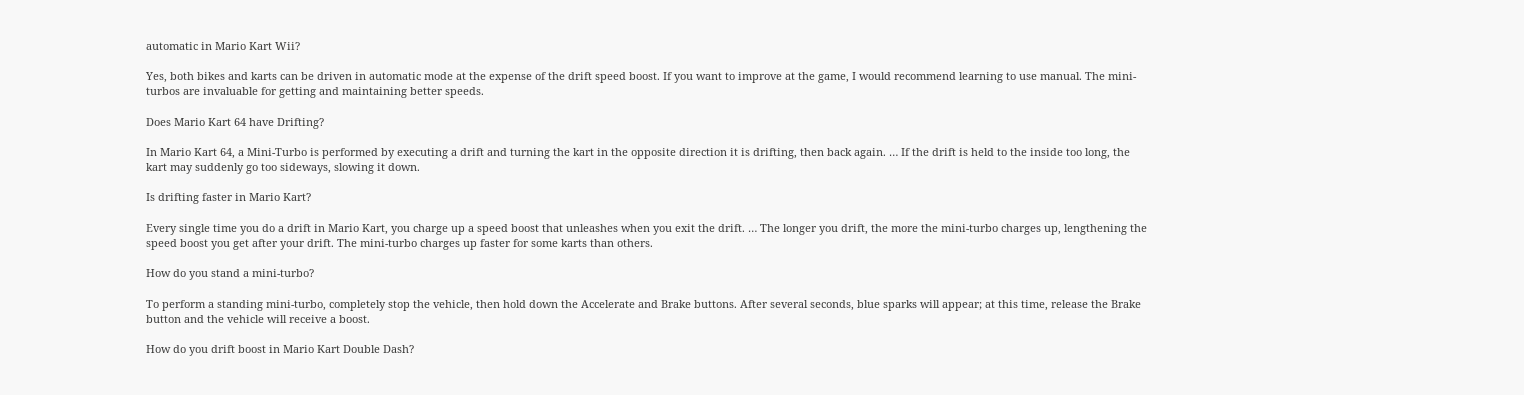automatic in Mario Kart Wii?

Yes, both bikes and karts can be driven in automatic mode at the expense of the drift speed boost. If you want to improve at the game, I would recommend learning to use manual. The mini-turbos are invaluable for getting and maintaining better speeds.

Does Mario Kart 64 have Drifting?

In Mario Kart 64, a Mini-Turbo is performed by executing a drift and turning the kart in the opposite direction it is drifting, then back again. … If the drift is held to the inside too long, the kart may suddenly go too sideways, slowing it down.

Is drifting faster in Mario Kart?

Every single time you do a drift in Mario Kart, you charge up a speed boost that unleashes when you exit the drift. … The longer you drift, the more the mini-turbo charges up, lengthening the speed boost you get after your drift. The mini-turbo charges up faster for some karts than others.

How do you stand a mini-turbo?

To perform a standing mini-turbo, completely stop the vehicle, then hold down the Accelerate and Brake buttons. After several seconds, blue sparks will appear; at this time, release the Brake button and the vehicle will receive a boost.

How do you drift boost in Mario Kart Double Dash?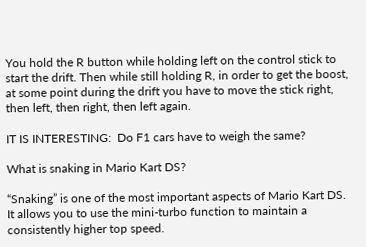You hold the R button while holding left on the control stick to start the drift. Then while still holding R, in order to get the boost, at some point during the drift you have to move the stick right, then left, then right, then left again.

IT IS INTERESTING:  Do F1 cars have to weigh the same?

What is snaking in Mario Kart DS?

“Snaking” is one of the most important aspects of Mario Kart DS. It allows you to use the mini-turbo function to maintain a consistently higher top speed.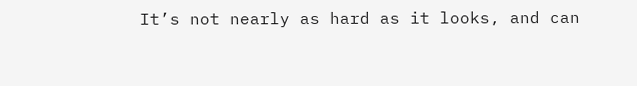It’s not nearly as hard as it looks, and can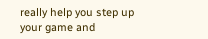really help you step up your game and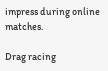impress during online matches.

Drag racing